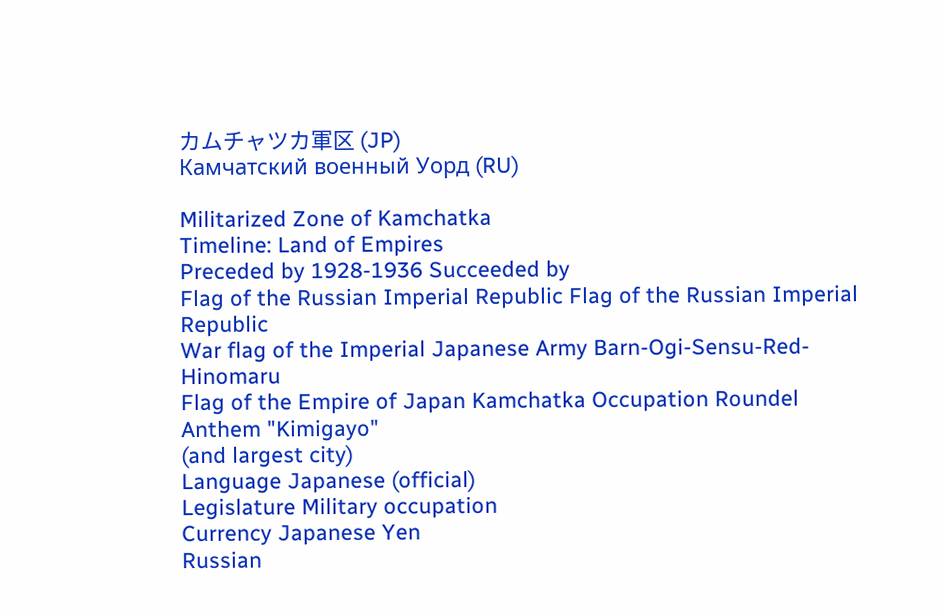カムチャツカ軍区 (JP)
Камчатский военный Уорд (RU)

Militarized Zone of Kamchatka
Timeline: Land of Empires
Preceded by 1928-1936 Succeeded by
Flag of the Russian Imperial Republic Flag of the Russian Imperial Republic
War flag of the Imperial Japanese Army Barn-Ogi-Sensu-Red-Hinomaru
Flag of the Empire of Japan Kamchatka Occupation Roundel
Anthem "Kimigayo"
(and largest city)
Language Japanese (official)
Legislature Military occupation
Currency Japanese Yen
Russian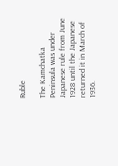Ruble

The Kamchatka Peninsula was under Japanese rule from June 1928 until the Japanese returned it in March of 1936.